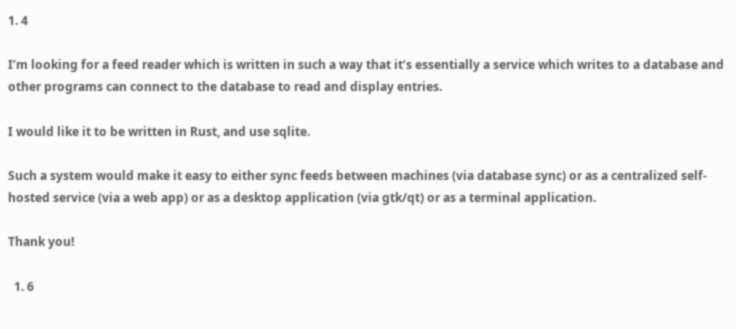1. 4

I’m looking for a feed reader which is written in such a way that it’s essentially a service which writes to a database and other programs can connect to the database to read and display entries.

I would like it to be written in Rust, and use sqlite.

Such a system would make it easy to either sync feeds between machines (via database sync) or as a centralized self-hosted service (via a web app) or as a desktop application (via gtk/qt) or as a terminal application.

Thank you!

  1. 6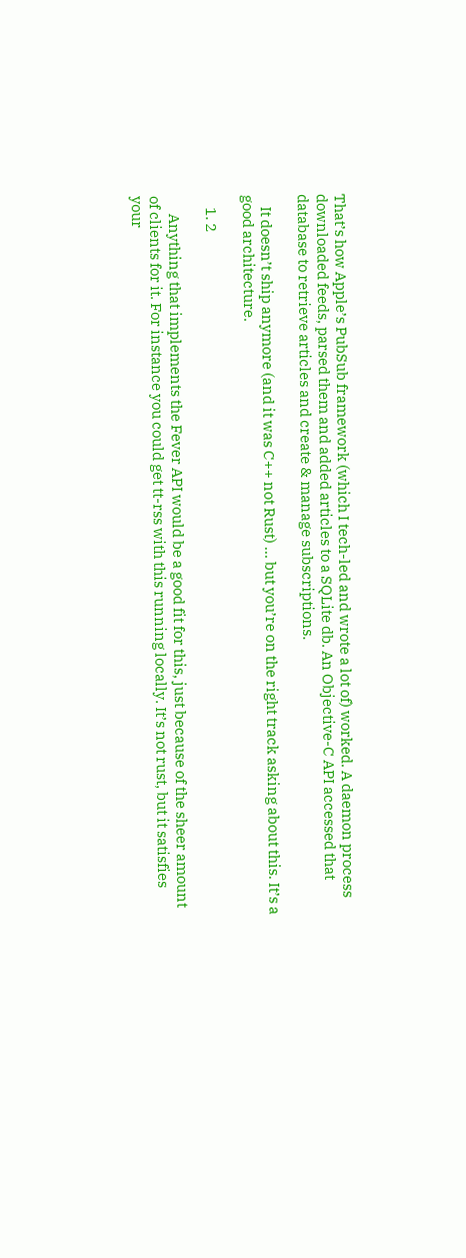That’s how Apple’s PubSub framework (which I tech-led and wrote a lot of) worked. A daemon process downloaded feeds, parsed them and added articles to a SQLite db. An Objective-C API accessed that database to retrieve articles and create & manage subscriptions.

    It doesn’t ship anymore (and it was C++ not Rust) … but you’re on the right track asking about this. It’s a good architecture.

    1. 2

      Anything that implements the Fever API would be a good fit for this, just because of the sheer amount of clients for it. For instance you could get tt-rss with this running locally. It’s not rust, but it satisfies your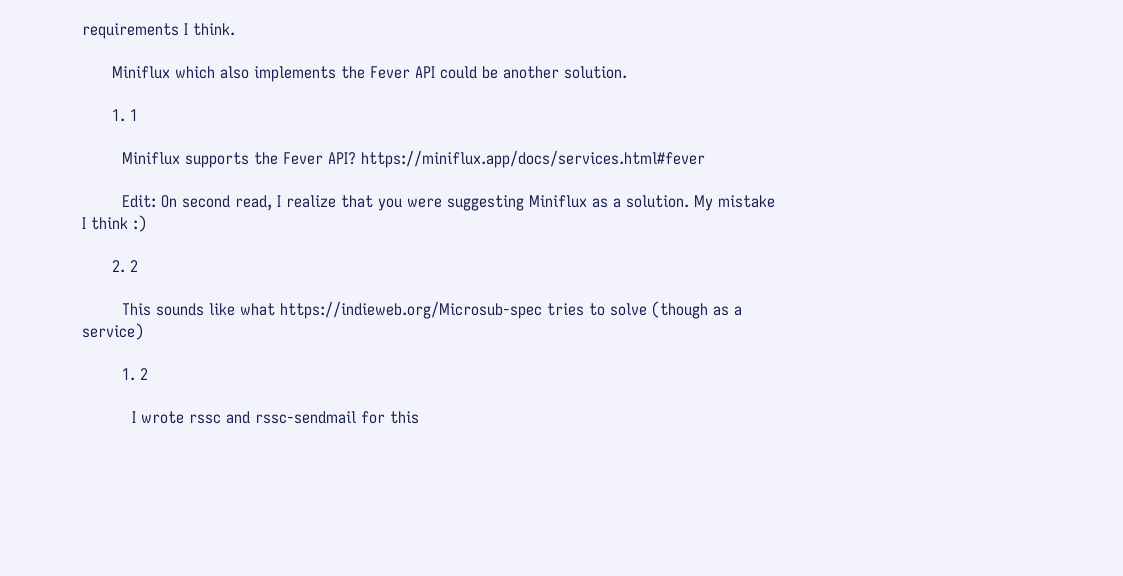requirements I think.

      Miniflux which also implements the Fever API could be another solution.

      1. 1

        Miniflux supports the Fever API? https://miniflux.app/docs/services.html#fever

        Edit: On second read, I realize that you were suggesting Miniflux as a solution. My mistake I think :)

      2. 2

        This sounds like what https://indieweb.org/Microsub-spec tries to solve (though as a service)

        1. 2

          I wrote rssc and rssc-sendmail for this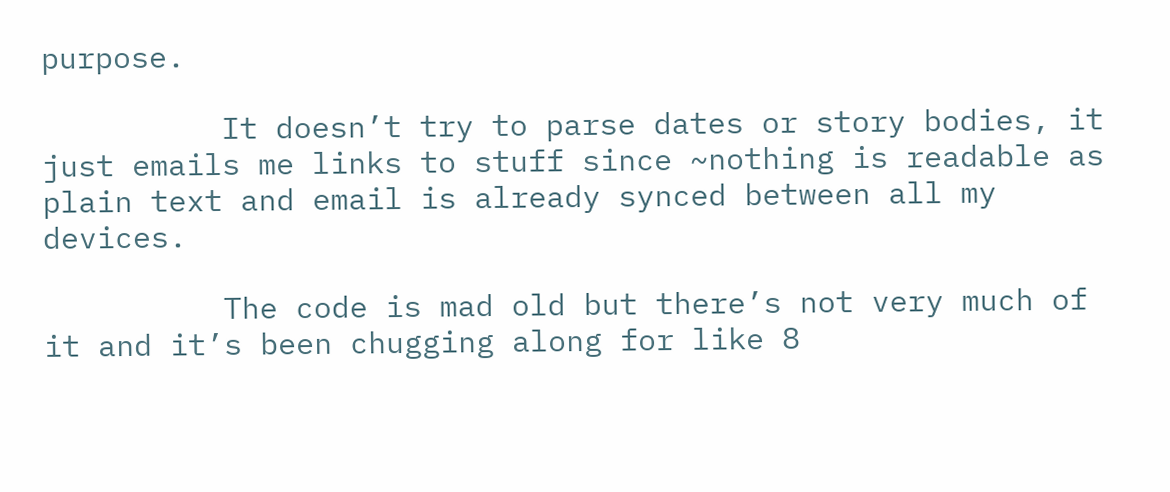purpose.

          It doesn’t try to parse dates or story bodies, it just emails me links to stuff since ~nothing is readable as plain text and email is already synced between all my devices.

          The code is mad old but there’s not very much of it and it’s been chugging along for like 8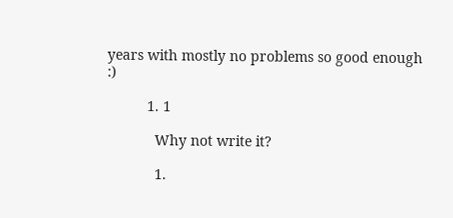years with mostly no problems so good enough :)

          1. 1

            Why not write it?

            1.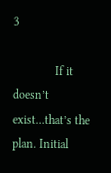3

              If it doesn’t exist…that’s the plan. Initial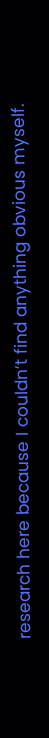research here because I couldn’t find anything obvious myself.